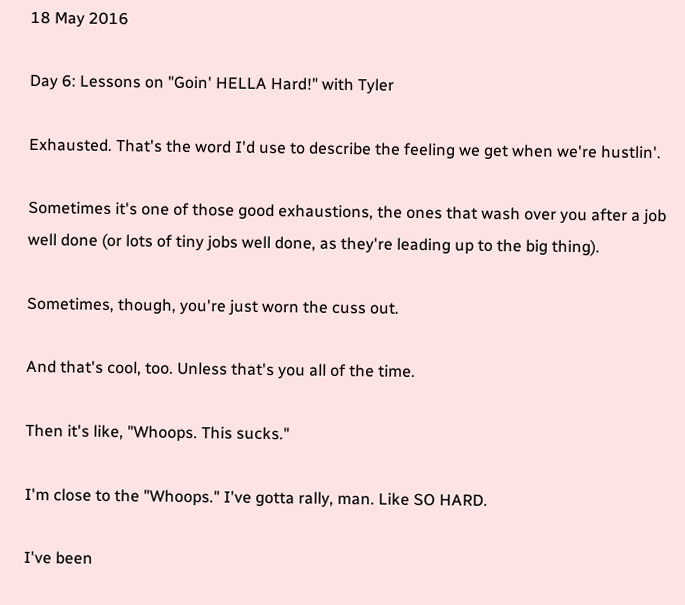18 May 2016

Day 6: Lessons on "Goin' HELLA Hard!" with Tyler

Exhausted. That's the word I'd use to describe the feeling we get when we're hustlin'.

Sometimes it's one of those good exhaustions, the ones that wash over you after a job well done (or lots of tiny jobs well done, as they're leading up to the big thing).

Sometimes, though, you're just worn the cuss out.

And that's cool, too. Unless that's you all of the time.

Then it's like, "Whoops. This sucks."

I'm close to the "Whoops." I've gotta rally, man. Like SO HARD.

I've been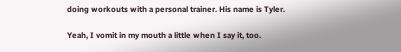doing workouts with a personal trainer. His name is Tyler.

Yeah, I vomit in my mouth a little when I say it, too.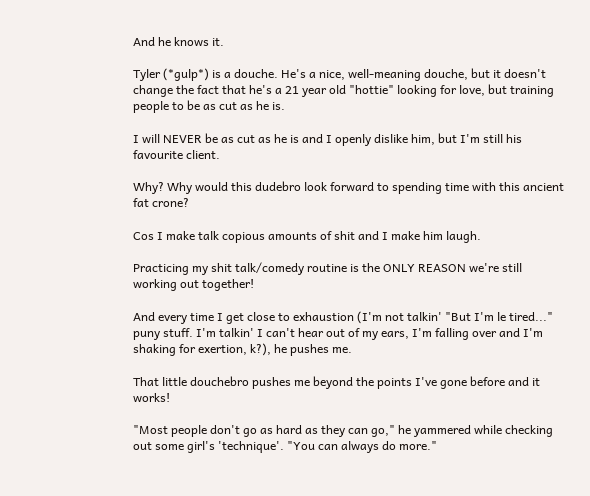And he knows it.

Tyler (*gulp*) is a douche. He's a nice, well-meaning douche, but it doesn't change the fact that he's a 21 year old "hottie" looking for love, but training people to be as cut as he is.

I will NEVER be as cut as he is and I openly dislike him, but I'm still his favourite client.

Why? Why would this dudebro look forward to spending time with this ancient fat crone?

Cos I make talk copious amounts of shit and I make him laugh.

Practicing my shit talk/comedy routine is the ONLY REASON we're still working out together!

And every time I get close to exhaustion (I'm not talkin' "But I'm le tired..." puny stuff. I'm talkin' I can't hear out of my ears, I'm falling over and I'm shaking for exertion, k?), he pushes me.

That little douchebro pushes me beyond the points I've gone before and it works!

"Most people don't go as hard as they can go," he yammered while checking out some girl's 'technique'. "You can always do more."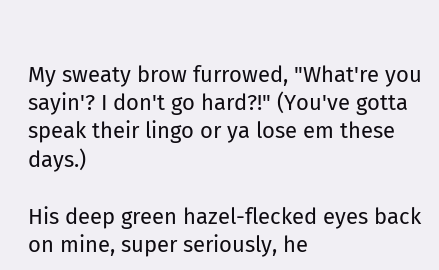My sweaty brow furrowed, "What're you sayin'? I don't go hard?!" (You've gotta speak their lingo or ya lose em these days.)

His deep green hazel-flecked eyes back on mine, super seriously, he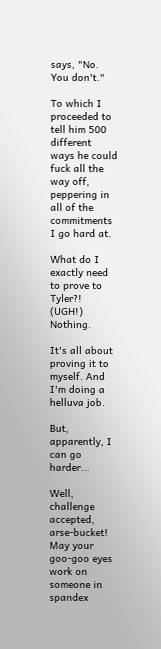says, "No. You don't."

To which I proceeded to tell him 500 different ways he could fuck all the way off, peppering in all of the commitments I go hard at.

What do I exactly need to prove to Tyler?! (UGH!) Nothing.

It's all about proving it to myself. And I'm doing a helluva job.

But, apparently, I can go harder...

Well, challenge accepted, arse-bucket! May your goo-goo eyes work on someone in spandex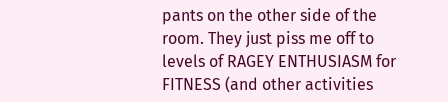pants on the other side of the room. They just piss me off to levels of RAGEY ENTHUSIASM for FITNESS (and other activities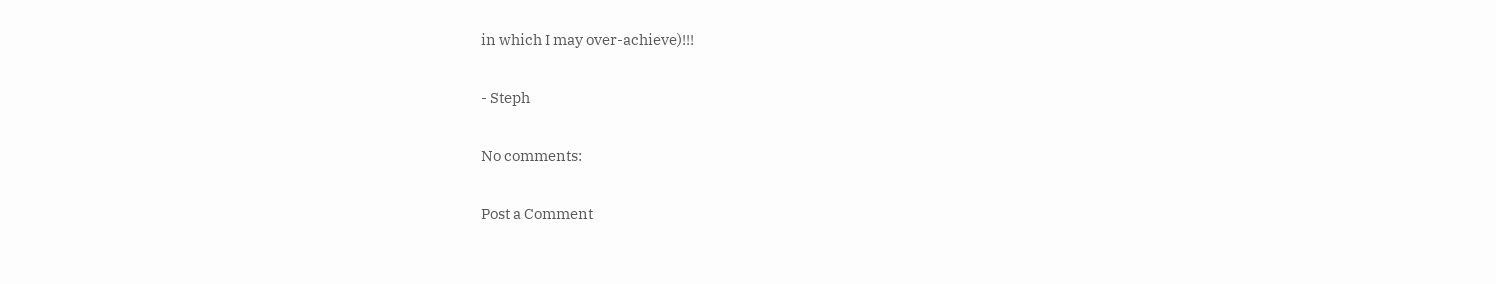in which I may over-achieve)!!!

- Steph

No comments:

Post a Comment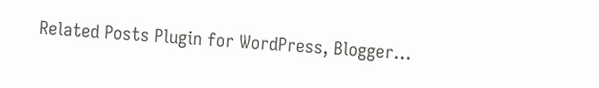Related Posts Plugin for WordPress, Blogger...